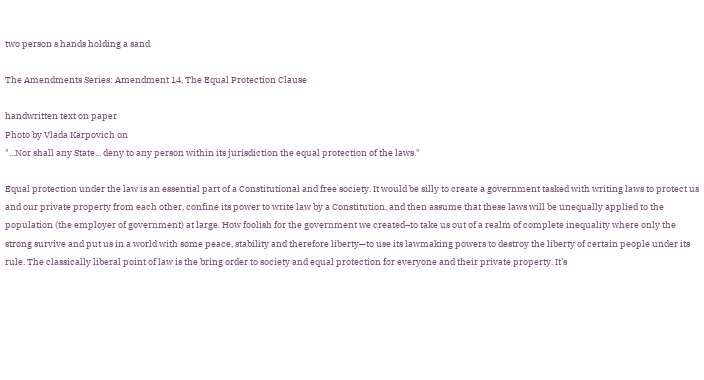two person s hands holding a sand

The Amendments Series: Amendment 14, The Equal Protection Clause

handwritten text on paper
Photo by Vlada Karpovich on
"...Nor shall any State... deny to any person within its jurisdiction the equal protection of the laws."

Equal protection under the law is an essential part of a Constitutional and free society. It would be silly to create a government tasked with writing laws to protect us and our private property from each other, confine its power to write law by a Constitution, and then assume that these laws will be unequally applied to the population (the employer of government) at large. How foolish for the government we created–to take us out of a realm of complete inequality where only the strong survive and put us in a world with some peace, stability and therefore liberty—to use its lawmaking powers to destroy the liberty of certain people under its rule. The classically liberal point of law is the bring order to society and equal protection for everyone and their private property. It’s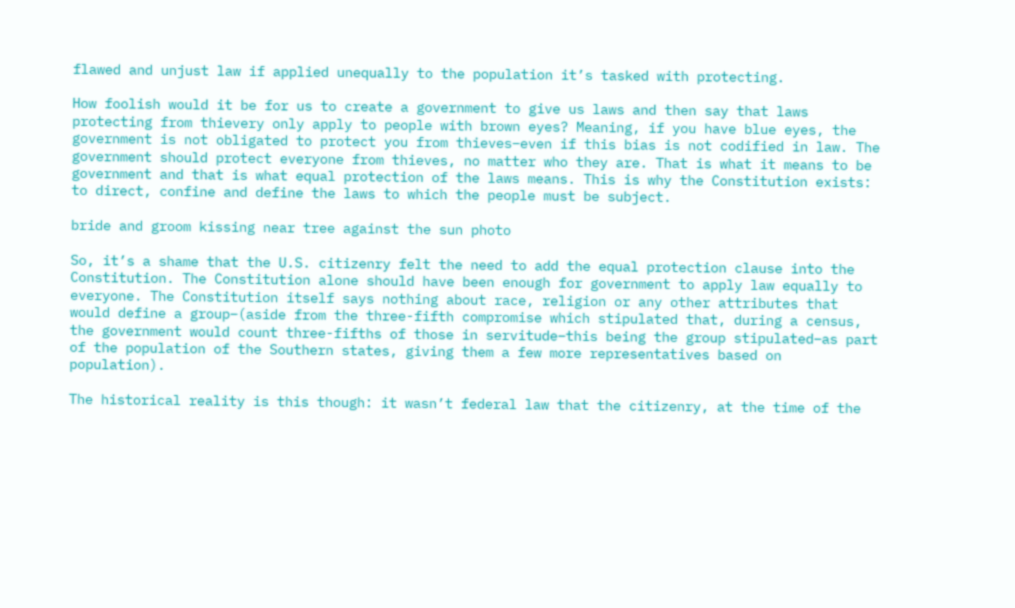flawed and unjust law if applied unequally to the population it’s tasked with protecting.

How foolish would it be for us to create a government to give us laws and then say that laws protecting from thievery only apply to people with brown eyes? Meaning, if you have blue eyes, the government is not obligated to protect you from thieves–even if this bias is not codified in law. The government should protect everyone from thieves, no matter who they are. That is what it means to be government and that is what equal protection of the laws means. This is why the Constitution exists: to direct, confine and define the laws to which the people must be subject.

bride and groom kissing near tree against the sun photo

So, it’s a shame that the U.S. citizenry felt the need to add the equal protection clause into the Constitution. The Constitution alone should have been enough for government to apply law equally to everyone. The Constitution itself says nothing about race, religion or any other attributes that would define a group–(aside from the three-fifth compromise which stipulated that, during a census, the government would count three-fifths of those in servitude–this being the group stipulated–as part of the population of the Southern states, giving them a few more representatives based on population).

The historical reality is this though: it wasn’t federal law that the citizenry, at the time of the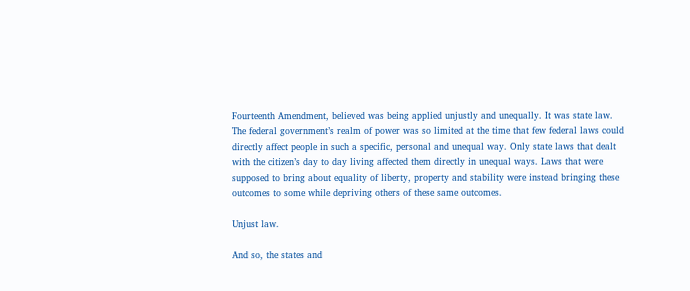Fourteenth Amendment, believed was being applied unjustly and unequally. It was state law. The federal government’s realm of power was so limited at the time that few federal laws could directly affect people in such a specific, personal and unequal way. Only state laws that dealt with the citizen’s day to day living affected them directly in unequal ways. Laws that were supposed to bring about equality of liberty, property and stability were instead bringing these outcomes to some while depriving others of these same outcomes.

Unjust law.

And so, the states and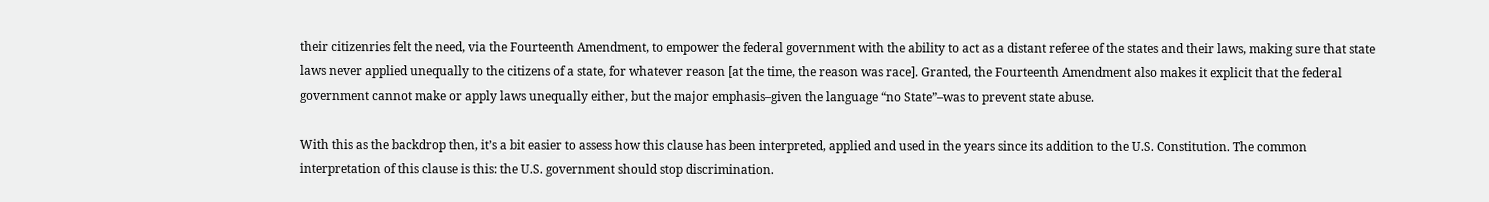their citizenries felt the need, via the Fourteenth Amendment, to empower the federal government with the ability to act as a distant referee of the states and their laws, making sure that state laws never applied unequally to the citizens of a state, for whatever reason [at the time, the reason was race]. Granted, the Fourteenth Amendment also makes it explicit that the federal government cannot make or apply laws unequally either, but the major emphasis–given the language “no State”–was to prevent state abuse.

With this as the backdrop then, it’s a bit easier to assess how this clause has been interpreted, applied and used in the years since its addition to the U.S. Constitution. The common interpretation of this clause is this: the U.S. government should stop discrimination.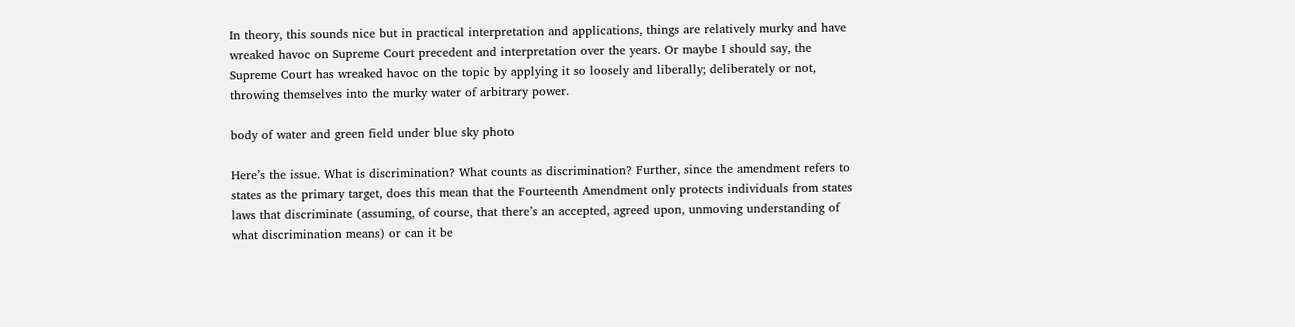In theory, this sounds nice but in practical interpretation and applications, things are relatively murky and have wreaked havoc on Supreme Court precedent and interpretation over the years. Or maybe I should say, the Supreme Court has wreaked havoc on the topic by applying it so loosely and liberally; deliberately or not, throwing themselves into the murky water of arbitrary power.

body of water and green field under blue sky photo

Here’s the issue. What is discrimination? What counts as discrimination? Further, since the amendment refers to states as the primary target, does this mean that the Fourteenth Amendment only protects individuals from states laws that discriminate (assuming, of course, that there’s an accepted, agreed upon, unmoving understanding of what discrimination means) or can it be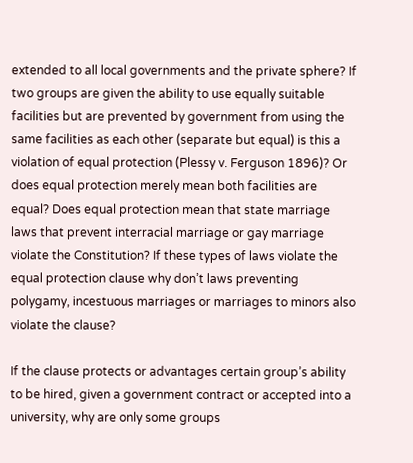extended to all local governments and the private sphere? If two groups are given the ability to use equally suitable facilities but are prevented by government from using the same facilities as each other (separate but equal) is this a violation of equal protection (Plessy v. Ferguson 1896)? Or does equal protection merely mean both facilities are equal? Does equal protection mean that state marriage laws that prevent interracial marriage or gay marriage violate the Constitution? If these types of laws violate the equal protection clause why don’t laws preventing polygamy, incestuous marriages or marriages to minors also violate the clause?

If the clause protects or advantages certain group’s ability to be hired, given a government contract or accepted into a university, why are only some groups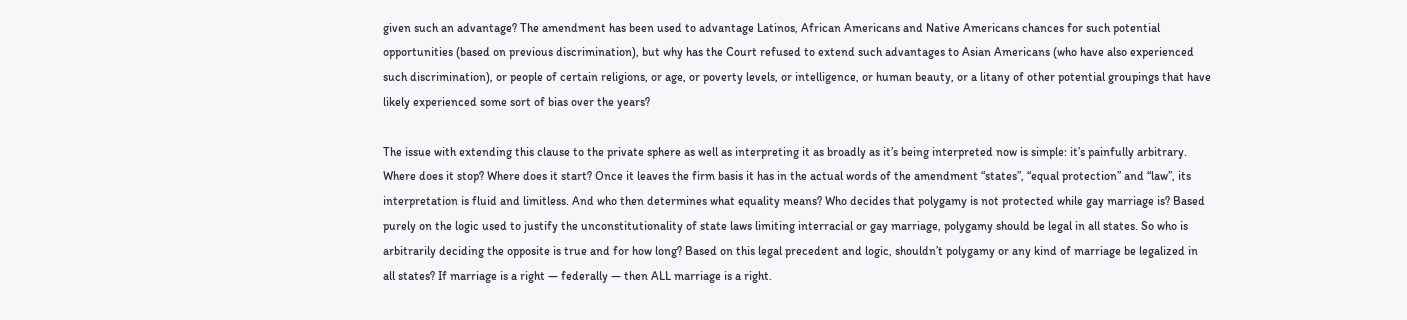given such an advantage? The amendment has been used to advantage Latinos, African Americans and Native Americans chances for such potential opportunities (based on previous discrimination), but why has the Court refused to extend such advantages to Asian Americans (who have also experienced such discrimination), or people of certain religions, or age, or poverty levels, or intelligence, or human beauty, or a litany of other potential groupings that have likely experienced some sort of bias over the years?

The issue with extending this clause to the private sphere as well as interpreting it as broadly as it’s being interpreted now is simple: it’s painfully arbitrary. Where does it stop? Where does it start? Once it leaves the firm basis it has in the actual words of the amendment “states”, “equal protection” and “law”, its interpretation is fluid and limitless. And who then determines what equality means? Who decides that polygamy is not protected while gay marriage is? Based purely on the logic used to justify the unconstitutionality of state laws limiting interracial or gay marriage, polygamy should be legal in all states. So who is arbitrarily deciding the opposite is true and for how long? Based on this legal precedent and logic, shouldn’t polygamy or any kind of marriage be legalized in all states? If marriage is a right — federally — then ALL marriage is a right.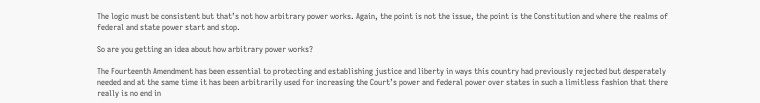The logic must be consistent but that’s not how arbitrary power works. Again, the point is not the issue, the point is the Constitution and where the realms of federal and state power start and stop.

So are you getting an idea about how arbitrary power works?

The Fourteenth Amendment has been essential to protecting and establishing justice and liberty in ways this country had previously rejected but desperately needed and at the same time it has been arbitrarily used for increasing the Court’s power and federal power over states in such a limitless fashion that there really is no end in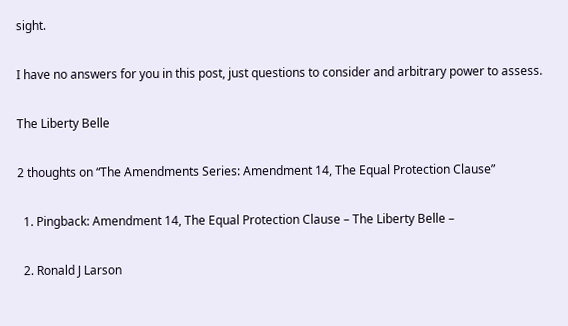sight.

I have no answers for you in this post, just questions to consider and arbitrary power to assess.

The Liberty Belle

2 thoughts on “The Amendments Series: Amendment 14, The Equal Protection Clause”

  1. Pingback: Amendment 14, The Equal Protection Clause – The Liberty Belle –

  2. Ronald J Larson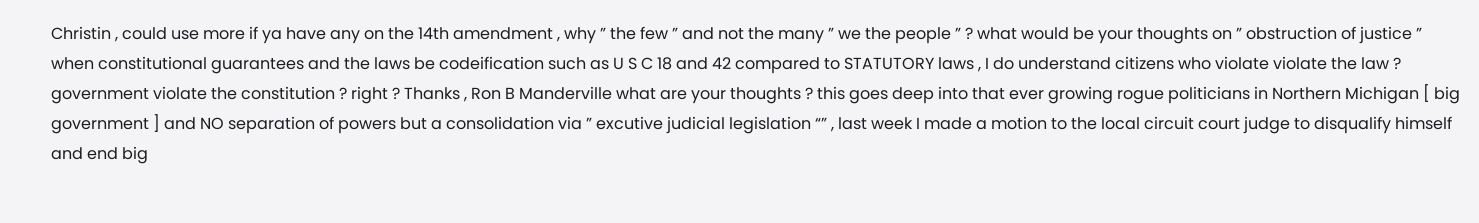Christin , could use more if ya have any on the 14th amendment , why ” the few ” and not the many ” we the people ” ? what would be your thoughts on ” obstruction of justice ” when constitutional guarantees and the laws be codeification such as U S C 18 and 42 compared to STATUTORY laws , I do understand citizens who violate violate the law ? government violate the constitution ? right ? Thanks , Ron B Manderville what are your thoughts ? this goes deep into that ever growing rogue politicians in Northern Michigan [ big government ] and NO separation of powers but a consolidation via ” excutive judicial legislation “” , last week I made a motion to the local circuit court judge to disqualify himself and end big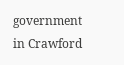government in Crawford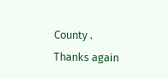County . Thanks again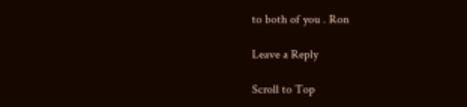to both of you . Ron

Leave a Reply

Scroll to Top